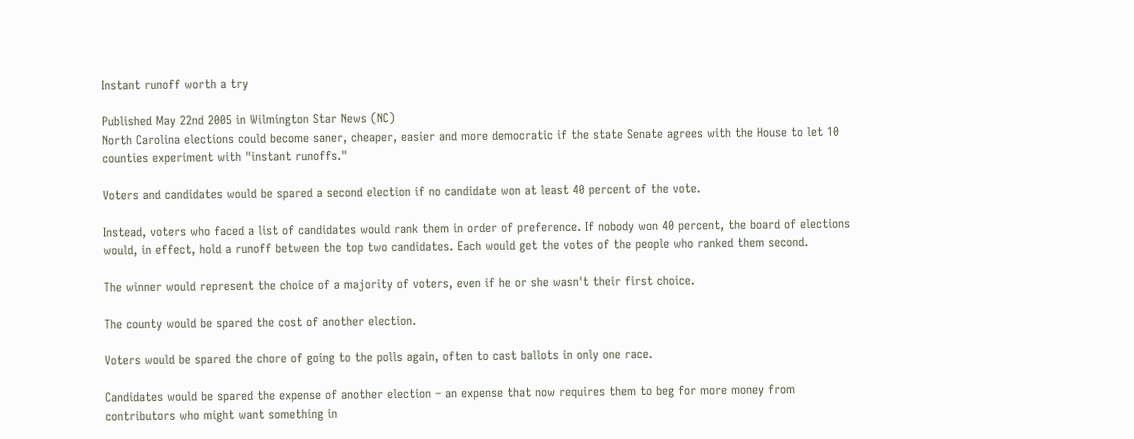Instant runoff worth a try

Published May 22nd 2005 in Wilmington Star News (NC)
North Carolina elections could become saner, cheaper, easier and more democratic if the state Senate agrees with the House to let 10 counties experiment with "instant runoffs."

Voters and candidates would be spared a second election if no candidate won at least 40 percent of the vote.

Instead, voters who faced a list of candidates would rank them in order of preference. If nobody won 40 percent, the board of elections would, in effect, hold a runoff between the top two candidates. Each would get the votes of the people who ranked them second.

The winner would represent the choice of a majority of voters, even if he or she wasn't their first choice.

The county would be spared the cost of another election.

Voters would be spared the chore of going to the polls again, often to cast ballots in only one race.

Candidates would be spared the expense of another election – an expense that now requires them to beg for more money from contributors who might want something in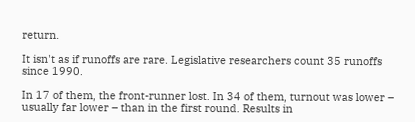return.

It isn't as if runoffs are rare. Legislative researchers count 35 runoffs since 1990.

In 17 of them, the front-runner lost. In 34 of them, turnout was lower – usually far lower – than in the first round. Results in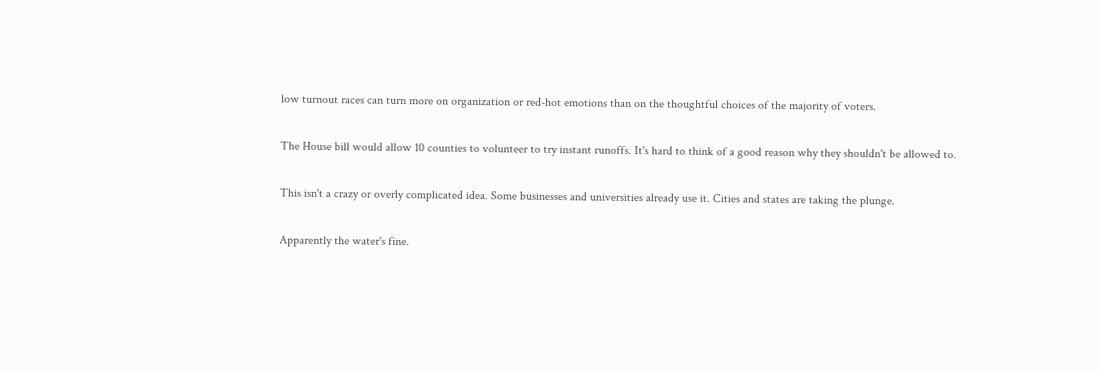low turnout races can turn more on organization or red-hot emotions than on the thoughtful choices of the majority of voters.

The House bill would allow 10 counties to volunteer to try instant runoffs. It's hard to think of a good reason why they shouldn't be allowed to.

This isn't a crazy or overly complicated idea. Some businesses and universities already use it. Cities and states are taking the plunge.

Apparently the water's fine.